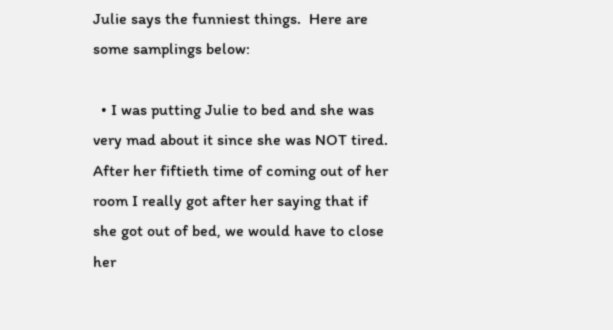Julie says the funniest things.  Here are some samplings below:

  • I was putting Julie to bed and she was very mad about it since she was NOT tired.  After her fiftieth time of coming out of her room I really got after her saying that if she got out of bed, we would have to close her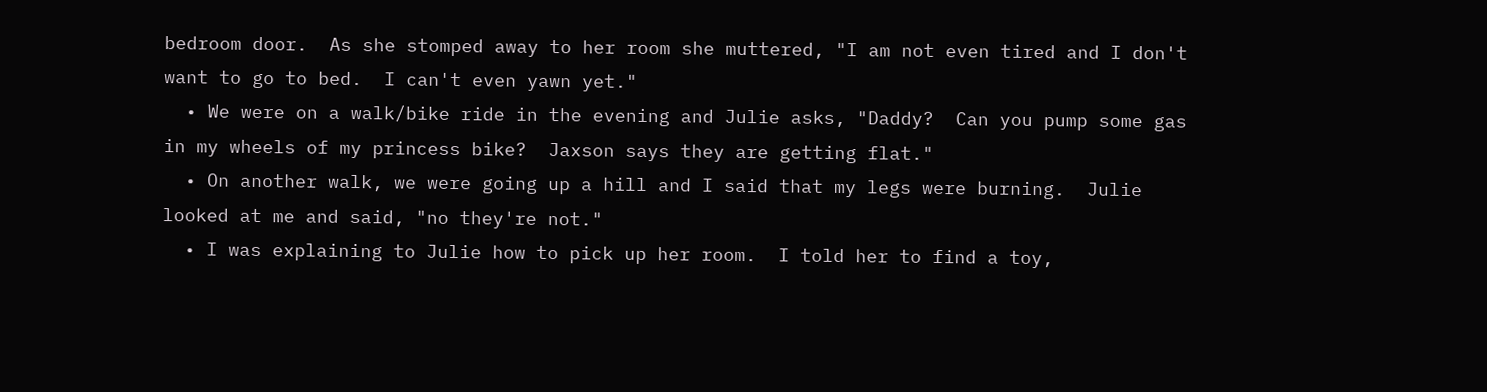bedroom door.  As she stomped away to her room she muttered, "I am not even tired and I don't want to go to bed.  I can't even yawn yet."
  • We were on a walk/bike ride in the evening and Julie asks, "Daddy?  Can you pump some gas in my wheels of my princess bike?  Jaxson says they are getting flat."
  • On another walk, we were going up a hill and I said that my legs were burning.  Julie looked at me and said, "no they're not."
  • I was explaining to Julie how to pick up her room.  I told her to find a toy,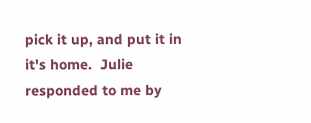pick it up, and put it in it's home.  Julie responded to me by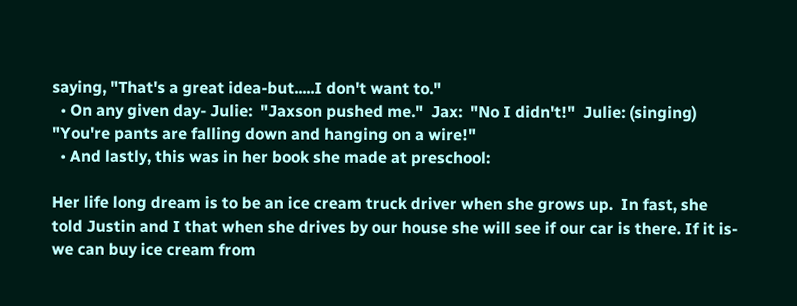saying, "That's a great idea-but.....I don't want to."
  • On any given day- Julie:  "Jaxson pushed me."  Jax:  "No I didn't!"  Julie: (singing) "You're pants are falling down and hanging on a wire!"
  • And lastly, this was in her book she made at preschool:

Her life long dream is to be an ice cream truck driver when she grows up.  In fast, she told Justin and I that when she drives by our house she will see if our car is there. If it is-we can buy ice cream from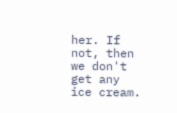her. If not, then we don't get any ice cream.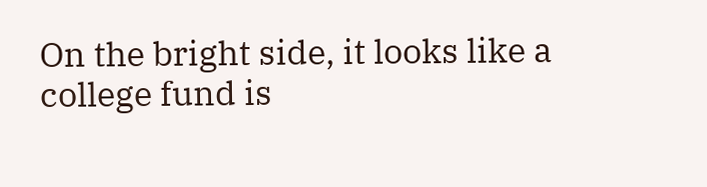On the bright side, it looks like a college fund is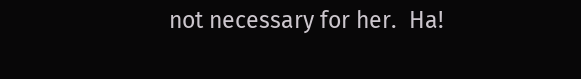not necessary for her.  Ha!